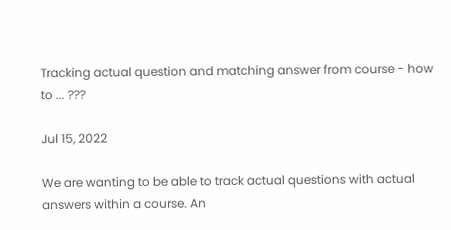Tracking actual question and matching answer from course - how to ... ???

Jul 15, 2022

We are wanting to be able to track actual questions with actual answers within a course. An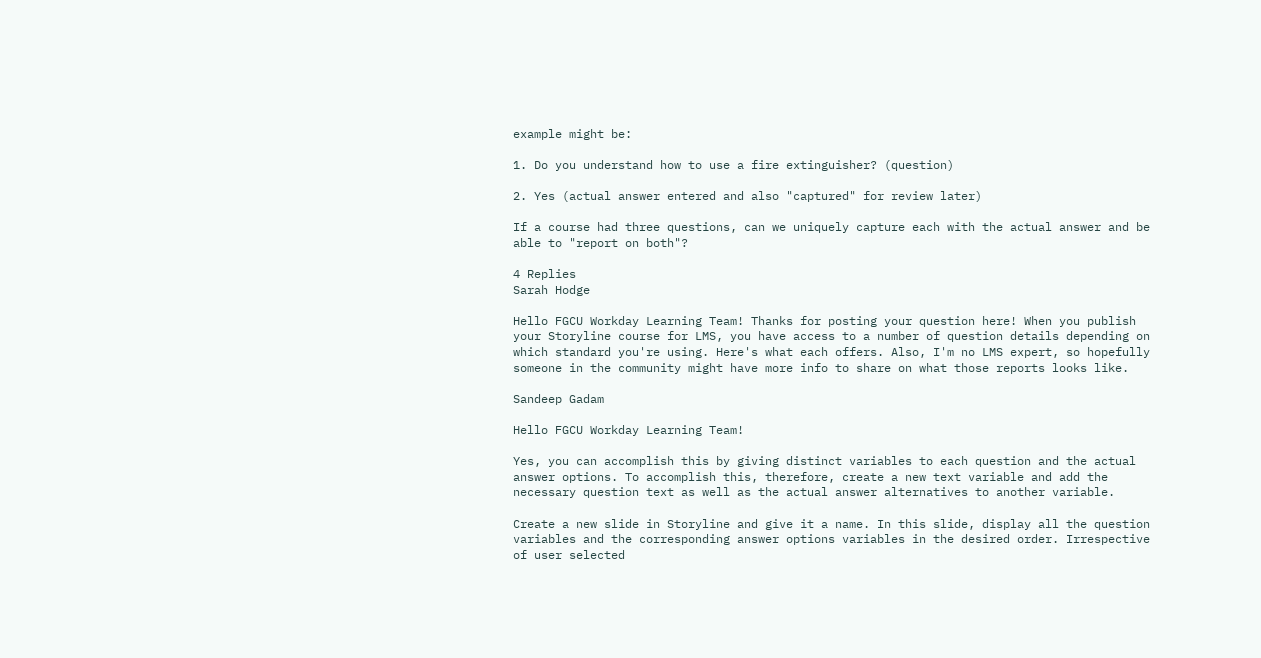example might be:

1. Do you understand how to use a fire extinguisher? (question)

2. Yes (actual answer entered and also "captured" for review later)

If a course had three questions, can we uniquely capture each with the actual answer and be able to "report on both"?

4 Replies
Sarah Hodge

Hello FGCU Workday Learning Team! Thanks for posting your question here! When you publish your Storyline course for LMS, you have access to a number of question details depending on which standard you're using. Here's what each offers. Also, I'm no LMS expert, so hopefully someone in the community might have more info to share on what those reports looks like.

Sandeep Gadam

Hello FGCU Workday Learning Team!

Yes, you can accomplish this by giving distinct variables to each question and the actual answer options. To accomplish this, therefore, create a new text variable and add the necessary question text as well as the actual answer alternatives to another variable.

Create a new slide in Storyline and give it a name. In this slide, display all the question variables and the corresponding answer options variables in the desired order. Irrespective of user selected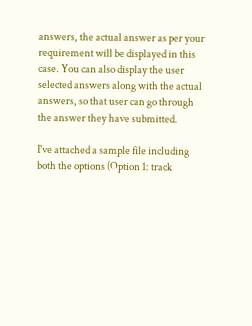answers, the actual answer as per your requirement will be displayed in this case. You can also display the user selected answers along with the actual answers, so that user can go through the answer they have submitted.

I've attached a sample file including both the options (Option 1: track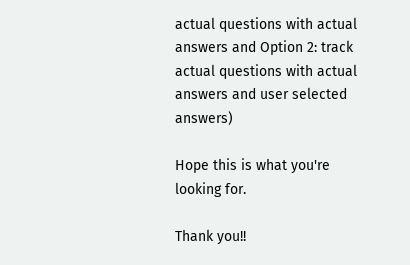actual questions with actual answers and Option 2: track actual questions with actual answers and user selected answers)

Hope this is what you're looking for.

Thank you!!